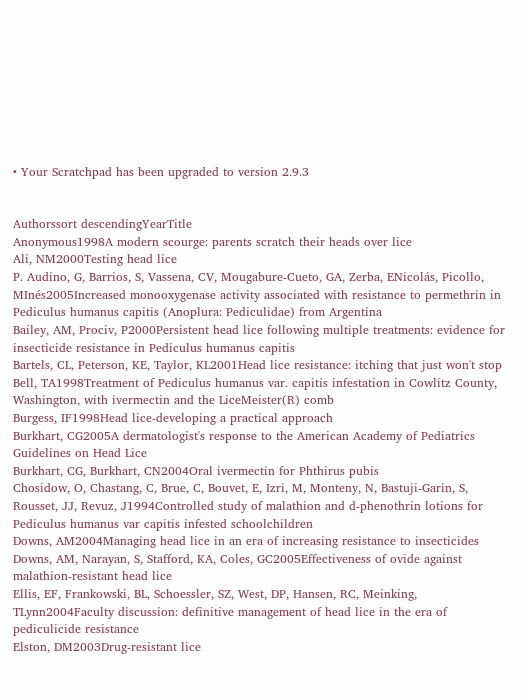• Your Scratchpad has been upgraded to version 2.9.3


Authorssort descendingYearTitle
Anonymous1998A modern scourge: parents scratch their heads over lice
Ali, NM2000Testing head lice
P. Audino, G, Barrios, S, Vassena, CV, Mougabure-Cueto, GA, Zerba, ENicolás, Picollo, MInés2005Increased monooxygenase activity associated with resistance to permethrin in Pediculus humanus capitis (Anoplura: Pediculidae) from Argentina
Bailey, AM, Prociv, P2000Persistent head lice following multiple treatments: evidence for insecticide resistance in Pediculus humanus capitis
Bartels, CL, Peterson, KE, Taylor, KL2001Head lice resistance: itching that just won't stop
Bell, TA1998Treatment of Pediculus humanus var. capitis infestation in Cowlitz County, Washington, with ivermectin and the LiceMeister(R) comb
Burgess, IF1998Head lice-developing a practical approach
Burkhart, CG2005A dermatologist's response to the American Academy of Pediatrics Guidelines on Head Lice
Burkhart, CG, Burkhart, CN2004Oral ivermectin for Phthirus pubis
Chosidow, O, Chastang, C, Brue, C, Bouvet, E, Izri, M, Monteny, N, Bastuji-Garin, S, Rousset, JJ, Revuz, J1994Controlled study of malathion and d-phenothrin lotions for Pediculus humanus var capitis infested schoolchildren
Downs, AM2004Managing head lice in an era of increasing resistance to insecticides
Downs, AM, Narayan, S, Stafford, KA, Coles, GC2005Effectiveness of ovide against malathion-resistant head lice
Ellis, EF, Frankowski, BL, Schoessler, SZ, West, DP, Hansen, RC, Meinking, TLynn2004Faculty discussion: definitive management of head lice in the era of pediculicide resistance
Elston, DM2003Drug-resistant lice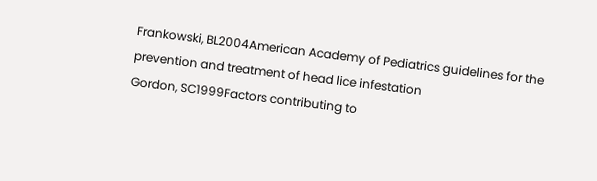Frankowski, BL2004American Academy of Pediatrics guidelines for the prevention and treatment of head lice infestation
Gordon, SC1999Factors contributing to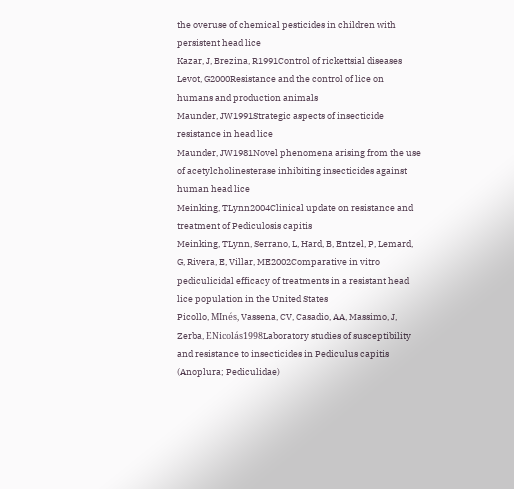the overuse of chemical pesticides in children with persistent head lice
Kazar, J, Brezina, R1991Control of rickettsial diseases
Levot, G2000Resistance and the control of lice on humans and production animals
Maunder, JW1991Strategic aspects of insecticide resistance in head lice
Maunder, JW1981Novel phenomena arising from the use of acetylcholinesterase inhibiting insecticides against human head lice
Meinking, TLynn2004Clinical update on resistance and treatment of Pediculosis capitis
Meinking, TLynn, Serrano, L, Hard, B, Entzel, P, Lemard, G, Rivera, E, Villar, ME2002Comparative in vitro pediculicidal efficacy of treatments in a resistant head lice population in the United States
Picollo, MInés, Vassena, CV, Casadio, AA, Massimo, J, Zerba, ENicolás1998Laboratory studies of susceptibility and resistance to insecticides in Pediculus capitis (Anoplura; Pediculidae)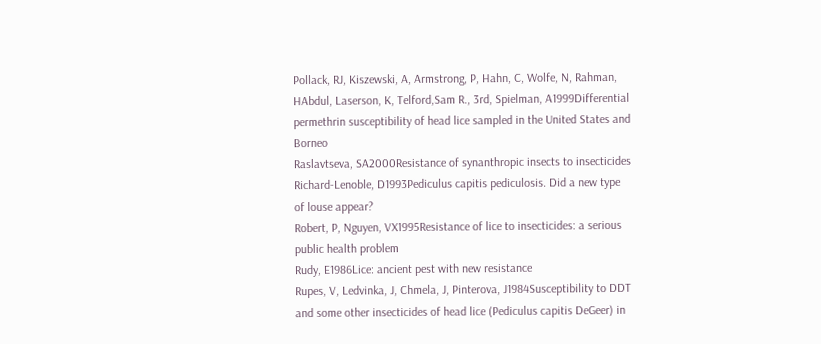Pollack, RJ, Kiszewski, A, Armstrong, P, Hahn, C, Wolfe, N, Rahman, HAbdul, Laserson, K, Telford,Sam R., 3rd, Spielman, A1999Differential permethrin susceptibility of head lice sampled in the United States and Borneo
Raslavtseva, SA2000Resistance of synanthropic insects to insecticides
Richard-Lenoble, D1993Pediculus capitis pediculosis. Did a new type of louse appear?
Robert, P, Nguyen, VX1995Resistance of lice to insecticides: a serious public health problem
Rudy, E1986Lice: ancient pest with new resistance
Rupes, V, Ledvinka, J, Chmela, J, Pinterova, J1984Susceptibility to DDT and some other insecticides of head lice (Pediculus capitis DeGeer) in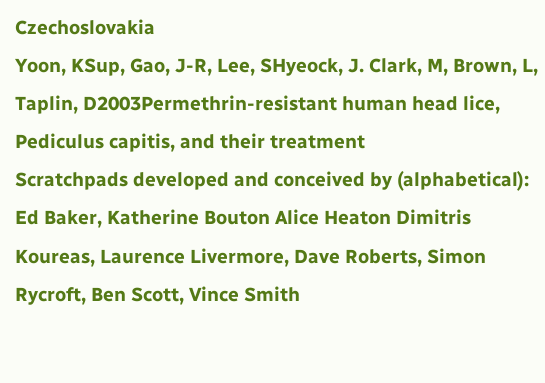Czechoslovakia
Yoon, KSup, Gao, J-R, Lee, SHyeock, J. Clark, M, Brown, L, Taplin, D2003Permethrin-resistant human head lice, Pediculus capitis, and their treatment
Scratchpads developed and conceived by (alphabetical): Ed Baker, Katherine Bouton Alice Heaton Dimitris Koureas, Laurence Livermore, Dave Roberts, Simon Rycroft, Ben Scott, Vince Smith